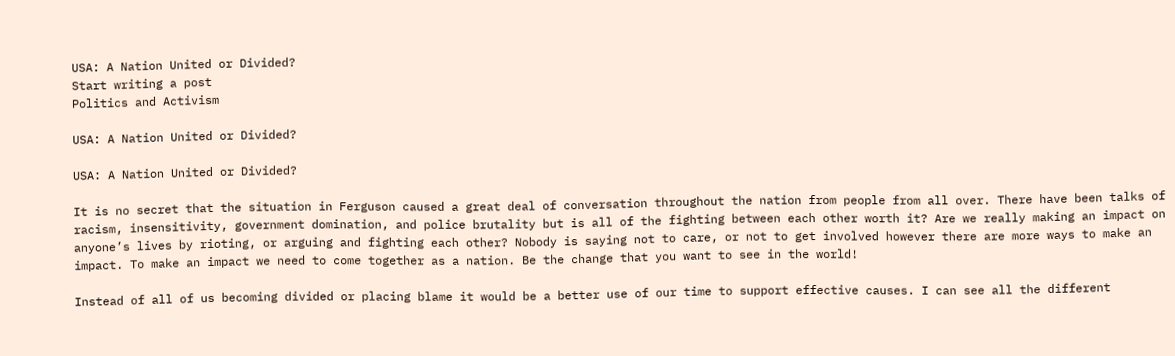USA: A Nation United or Divided?
Start writing a post
Politics and Activism

USA: A Nation United or Divided?

USA: A Nation United or Divided?

It is no secret that the situation in Ferguson caused a great deal of conversation throughout the nation from people from all over. There have been talks of racism, insensitivity, government domination, and police brutality but is all of the fighting between each other worth it? Are we really making an impact on anyone’s lives by rioting, or arguing and fighting each other? Nobody is saying not to care, or not to get involved however there are more ways to make an impact. To make an impact we need to come together as a nation. Be the change that you want to see in the world!

Instead of all of us becoming divided or placing blame it would be a better use of our time to support effective causes. I can see all the different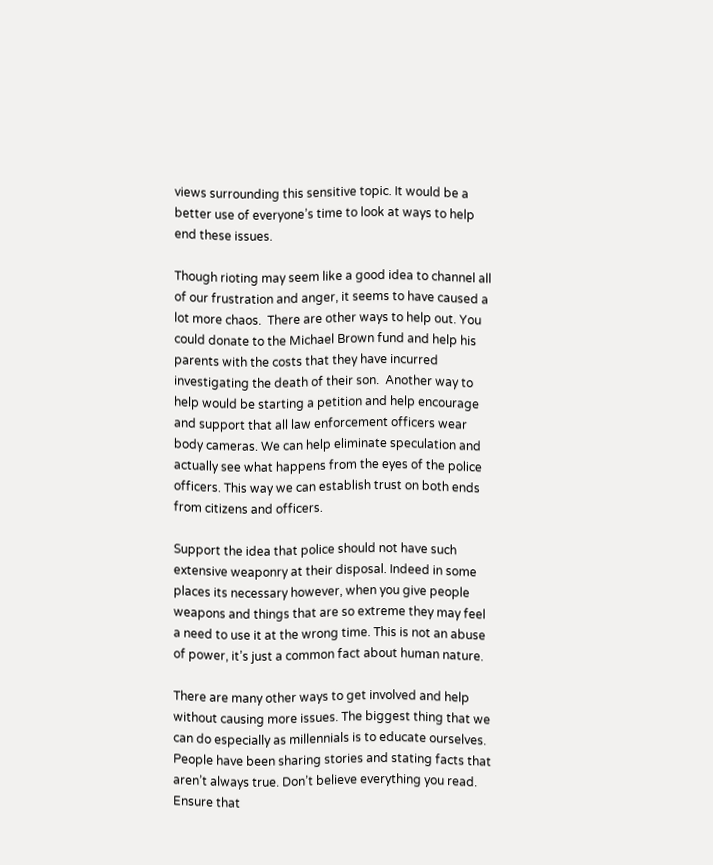views surrounding this sensitive topic. It would be a better use of everyone’s time to look at ways to help end these issues.

Though rioting may seem like a good idea to channel all of our frustration and anger, it seems to have caused a lot more chaos.  There are other ways to help out. You could donate to the Michael Brown fund and help his parents with the costs that they have incurred investigating the death of their son.  Another way to help would be starting a petition and help encourage and support that all law enforcement officers wear body cameras. We can help eliminate speculation and actually see what happens from the eyes of the police officers. This way we can establish trust on both ends from citizens and officers.

Support the idea that police should not have such extensive weaponry at their disposal. Indeed in some places its necessary however, when you give people weapons and things that are so extreme they may feel a need to use it at the wrong time. This is not an abuse of power, it’s just a common fact about human nature.

There are many other ways to get involved and help without causing more issues. The biggest thing that we can do especially as millennials is to educate ourselves. People have been sharing stories and stating facts that aren’t always true. Don’t believe everything you read. Ensure that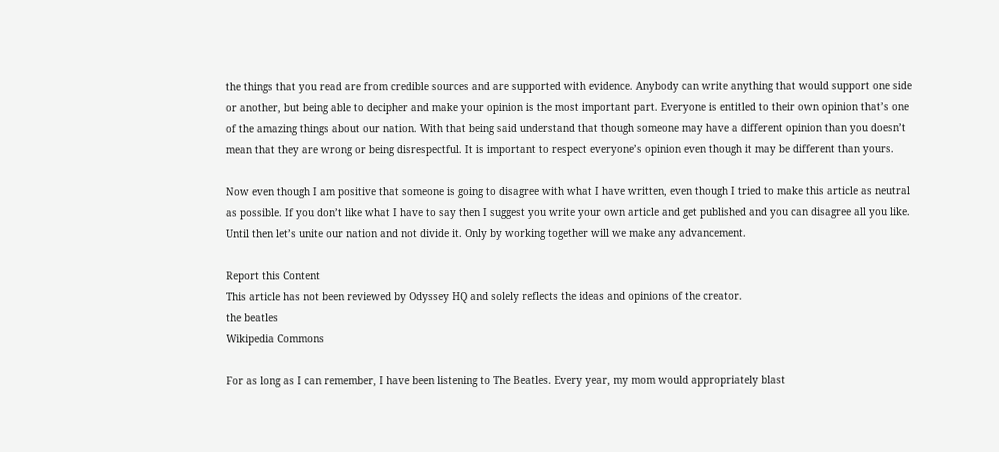the things that you read are from credible sources and are supported with evidence. Anybody can write anything that would support one side or another, but being able to decipher and make your opinion is the most important part. Everyone is entitled to their own opinion that’s one of the amazing things about our nation. With that being said understand that though someone may have a different opinion than you doesn’t mean that they are wrong or being disrespectful. It is important to respect everyone’s opinion even though it may be different than yours.

Now even though I am positive that someone is going to disagree with what I have written, even though I tried to make this article as neutral as possible. If you don’t like what I have to say then I suggest you write your own article and get published and you can disagree all you like. Until then let’s unite our nation and not divide it. Only by working together will we make any advancement.

Report this Content
This article has not been reviewed by Odyssey HQ and solely reflects the ideas and opinions of the creator.
the beatles
Wikipedia Commons

For as long as I can remember, I have been listening to The Beatles. Every year, my mom would appropriately blast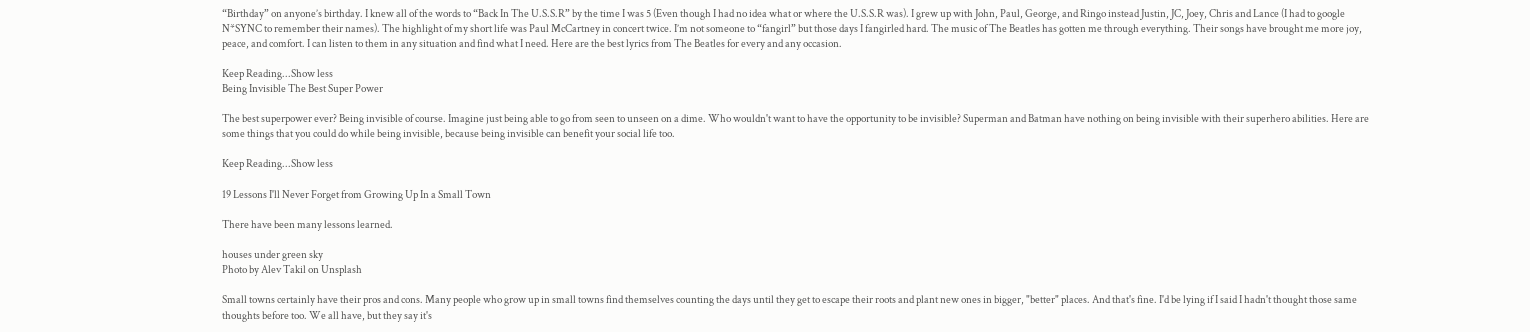“Birthday” on anyone’s birthday. I knew all of the words to “Back In The U.S.S.R” by the time I was 5 (Even though I had no idea what or where the U.S.S.R was). I grew up with John, Paul, George, and Ringo instead Justin, JC, Joey, Chris and Lance (I had to google N*SYNC to remember their names). The highlight of my short life was Paul McCartney in concert twice. I’m not someone to “fangirl” but those days I fangirled hard. The music of The Beatles has gotten me through everything. Their songs have brought me more joy, peace, and comfort. I can listen to them in any situation and find what I need. Here are the best lyrics from The Beatles for every and any occasion.

Keep Reading...Show less
Being Invisible The Best Super Power

The best superpower ever? Being invisible of course. Imagine just being able to go from seen to unseen on a dime. Who wouldn't want to have the opportunity to be invisible? Superman and Batman have nothing on being invisible with their superhero abilities. Here are some things that you could do while being invisible, because being invisible can benefit your social life too.

Keep Reading...Show less

19 Lessons I'll Never Forget from Growing Up In a Small Town

There have been many lessons learned.

houses under green sky
Photo by Alev Takil on Unsplash

Small towns certainly have their pros and cons. Many people who grow up in small towns find themselves counting the days until they get to escape their roots and plant new ones in bigger, "better" places. And that's fine. I'd be lying if I said I hadn't thought those same thoughts before too. We all have, but they say it's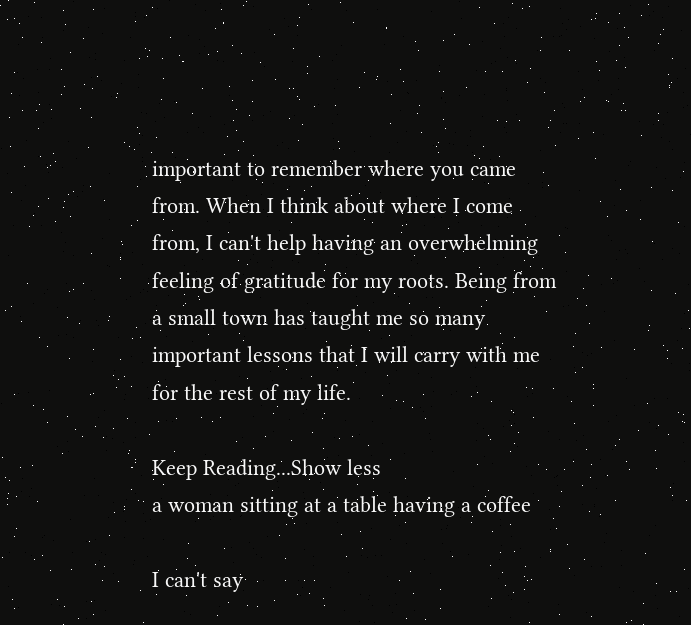important to remember where you came from. When I think about where I come from, I can't help having an overwhelming feeling of gratitude for my roots. Being from a small town has taught me so many important lessons that I will carry with me for the rest of my life.

Keep Reading...Show less
a woman sitting at a table having a coffee

I can't say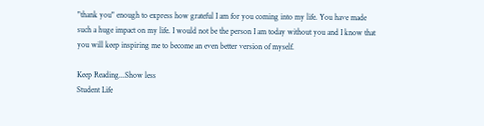"thank you" enough to express how grateful I am for you coming into my life. You have made such a huge impact on my life. I would not be the person I am today without you and I know that you will keep inspiring me to become an even better version of myself.

Keep Reading...Show less
Student Life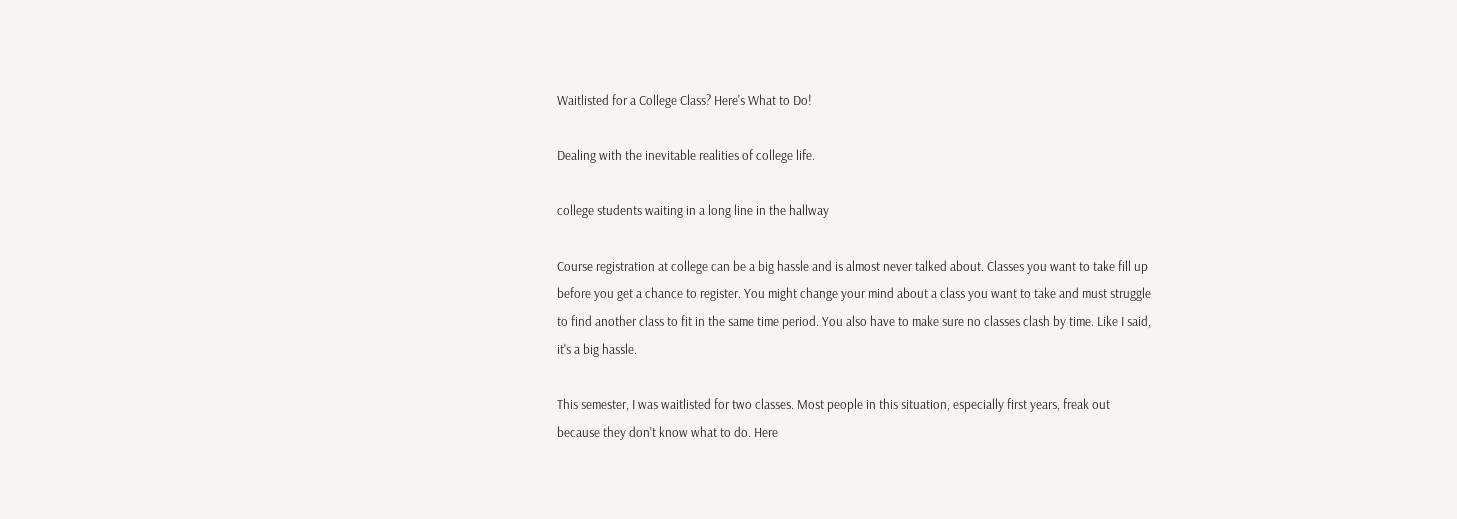Waitlisted for a College Class? Here's What to Do!

Dealing with the inevitable realities of college life.

college students waiting in a long line in the hallway

Course registration at college can be a big hassle and is almost never talked about. Classes you want to take fill up before you get a chance to register. You might change your mind about a class you want to take and must struggle to find another class to fit in the same time period. You also have to make sure no classes clash by time. Like I said, it's a big hassle.

This semester, I was waitlisted for two classes. Most people in this situation, especially first years, freak out because they don't know what to do. Here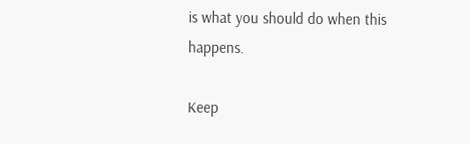is what you should do when this happens.

Keep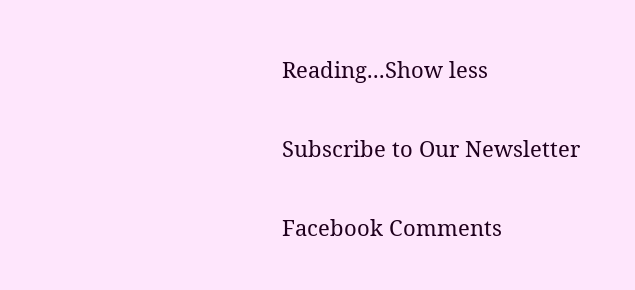Reading...Show less

Subscribe to Our Newsletter

Facebook Comments